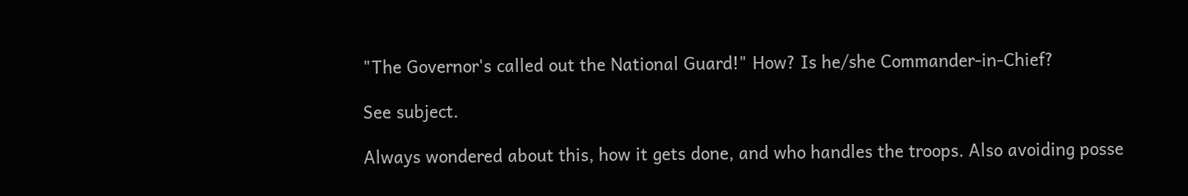"The Governor's called out the National Guard!" How? Is he/she Commander-in-Chief?

See subject.

Always wondered about this, how it gets done, and who handles the troops. Also avoiding posse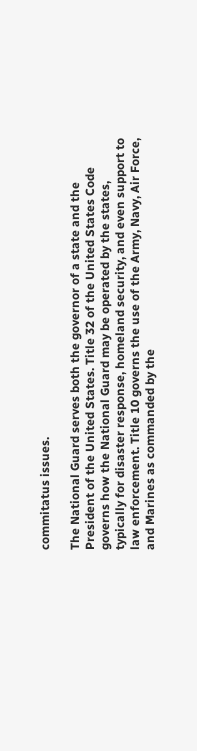commitatus issues.

The National Guard serves both the governor of a state and the President of the United States. Title 32 of the United States Code governs how the National Guard may be operated by the states, typically for disaster response, homeland security, and even support to law enforcement. Title 10 governs the use of the Army, Navy, Air Force, and Marines as commanded by the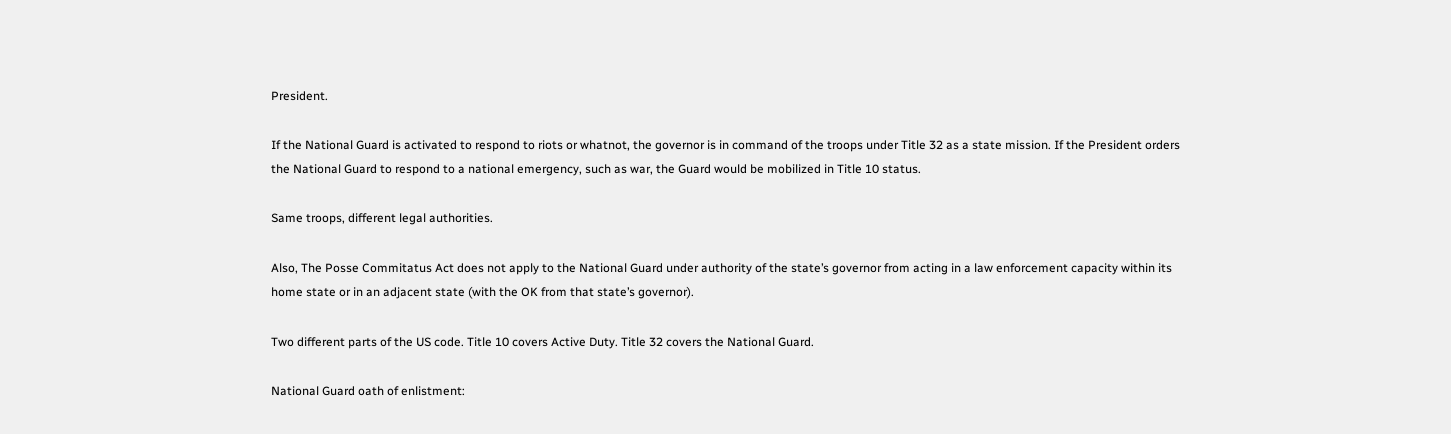President.

If the National Guard is activated to respond to riots or whatnot, the governor is in command of the troops under Title 32 as a state mission. If the President orders the National Guard to respond to a national emergency, such as war, the Guard would be mobilized in Title 10 status.

Same troops, different legal authorities.

Also, The Posse Commitatus Act does not apply to the National Guard under authority of the state’s governor from acting in a law enforcement capacity within its home state or in an adjacent state (with the OK from that state’s governor).

Two different parts of the US code. Title 10 covers Active Duty. Title 32 covers the National Guard.

National Guard oath of enlistment: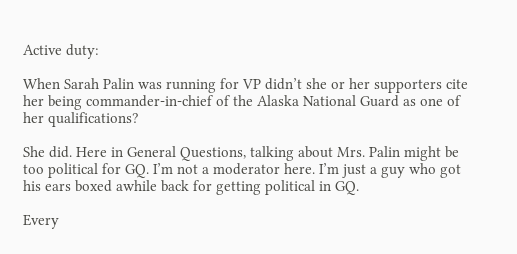Active duty:

When Sarah Palin was running for VP didn’t she or her supporters cite her being commander-in-chief of the Alaska National Guard as one of her qualifications?

She did. Here in General Questions, talking about Mrs. Palin might be too political for GQ. I’m not a moderator here. I’m just a guy who got his ears boxed awhile back for getting political in GQ.

Every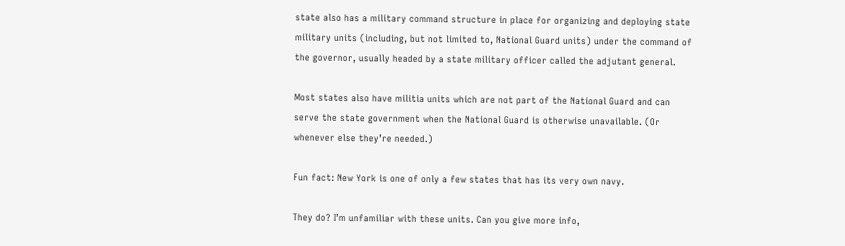state also has a military command structure in place for organizing and deploying state military units (including, but not limited to, National Guard units) under the command of the governor, usually headed by a state military officer called the adjutant general.

Most states also have militia units which are not part of the National Guard and can serve the state government when the National Guard is otherwise unavailable. (Or whenever else they’re needed.)

Fun fact: New York is one of only a few states that has its very own navy.

They do? I’m unfamiliar with these units. Can you give more info,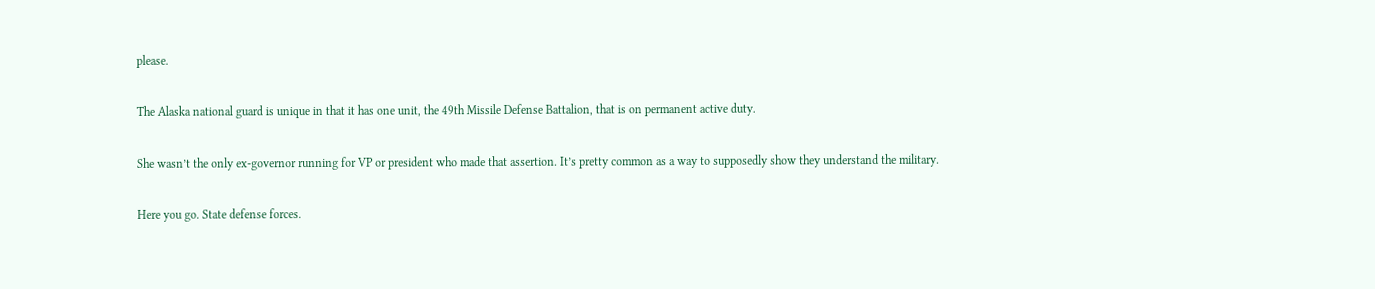please.

The Alaska national guard is unique in that it has one unit, the 49th Missile Defense Battalion, that is on permanent active duty.

She wasn’t the only ex-governor running for VP or president who made that assertion. It’s pretty common as a way to supposedly show they understand the military.

Here you go. State defense forces.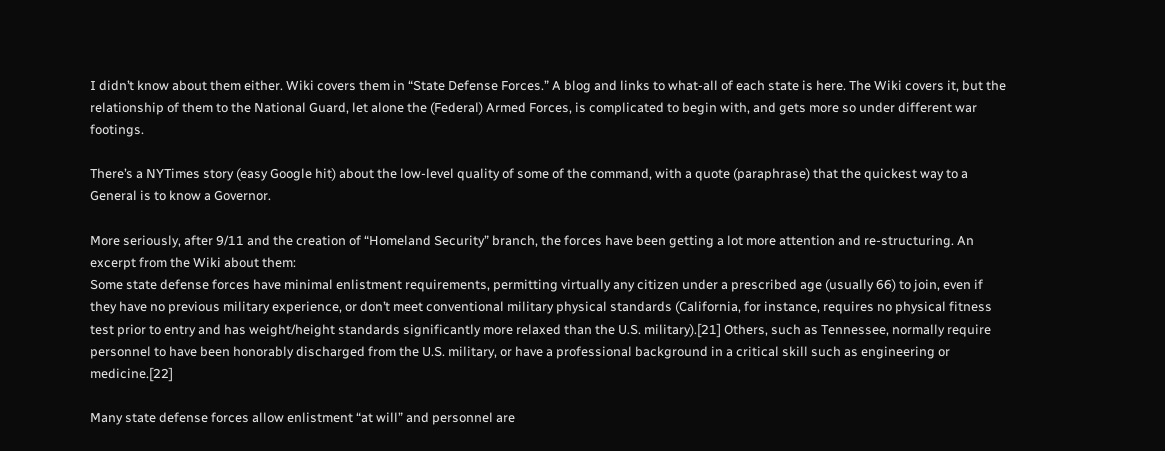I didn’t know about them either. Wiki covers them in “State Defense Forces.” A blog and links to what-all of each state is here. The Wiki covers it, but the relationship of them to the National Guard, let alone the (Federal) Armed Forces, is complicated to begin with, and gets more so under different war footings.

There’s a NYTimes story (easy Google hit) about the low-level quality of some of the command, with a quote (paraphrase) that the quickest way to a General is to know a Governor.

More seriously, after 9/11 and the creation of “Homeland Security” branch, the forces have been getting a lot more attention and re-structuring. An excerpt from the Wiki about them:
Some state defense forces have minimal enlistment requirements, permitting virtually any citizen under a prescribed age (usually 66) to join, even if they have no previous military experience, or don’t meet conventional military physical standards (California, for instance, requires no physical fitness test prior to entry and has weight/height standards significantly more relaxed than the U.S. military).[21] Others, such as Tennessee, normally require personnel to have been honorably discharged from the U.S. military, or have a professional background in a critical skill such as engineering or medicine.[22]

Many state defense forces allow enlistment “at will” and personnel are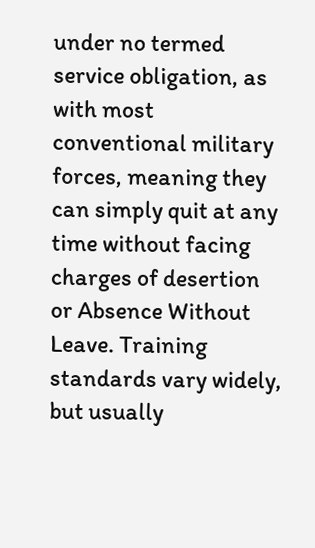under no termed service obligation, as with most conventional military forces, meaning they can simply quit at any time without facing charges of desertion or Absence Without Leave. Training standards vary widely, but usually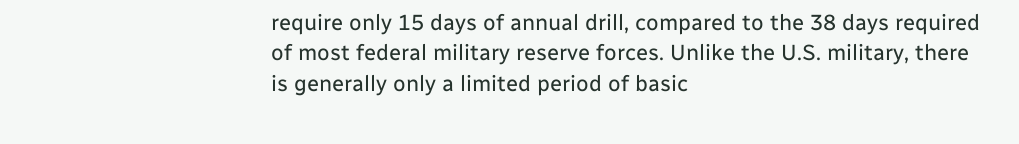require only 15 days of annual drill, compared to the 38 days required of most federal military reserve forces. Unlike the U.S. military, there is generally only a limited period of basic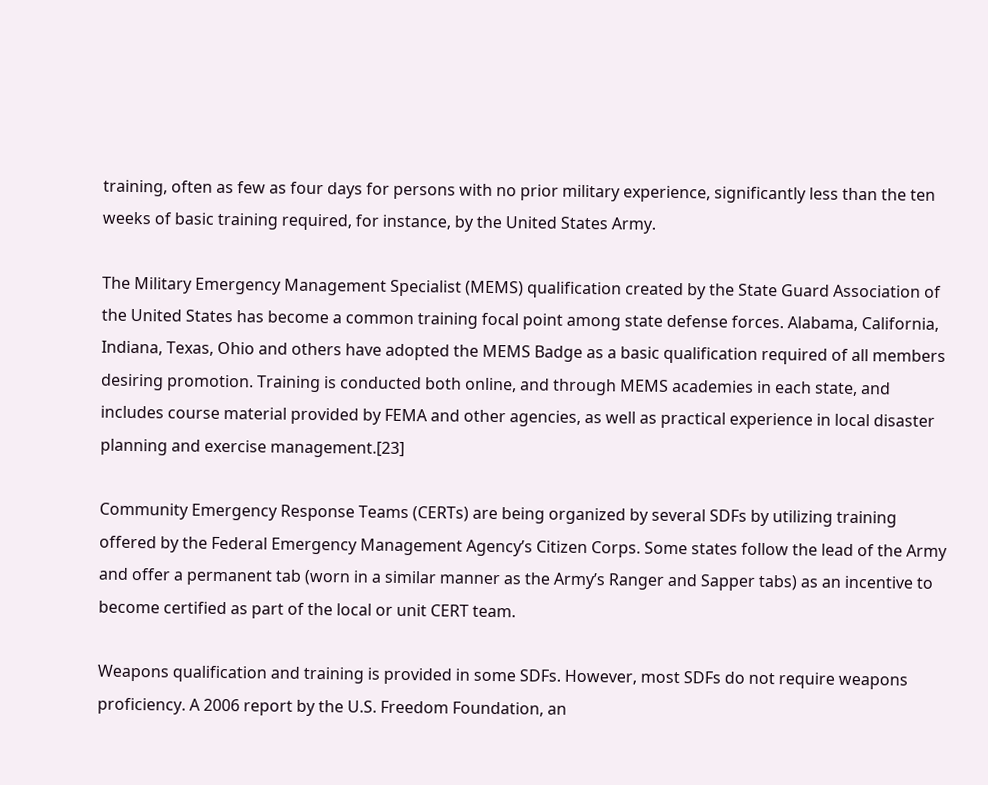training, often as few as four days for persons with no prior military experience, significantly less than the ten weeks of basic training required, for instance, by the United States Army.

The Military Emergency Management Specialist (MEMS) qualification created by the State Guard Association of the United States has become a common training focal point among state defense forces. Alabama, California, Indiana, Texas, Ohio and others have adopted the MEMS Badge as a basic qualification required of all members desiring promotion. Training is conducted both online, and through MEMS academies in each state, and includes course material provided by FEMA and other agencies, as well as practical experience in local disaster planning and exercise management.[23]

Community Emergency Response Teams (CERTs) are being organized by several SDFs by utilizing training offered by the Federal Emergency Management Agency’s Citizen Corps. Some states follow the lead of the Army and offer a permanent tab (worn in a similar manner as the Army’s Ranger and Sapper tabs) as an incentive to become certified as part of the local or unit CERT team.

Weapons qualification and training is provided in some SDFs. However, most SDFs do not require weapons proficiency. A 2006 report by the U.S. Freedom Foundation, an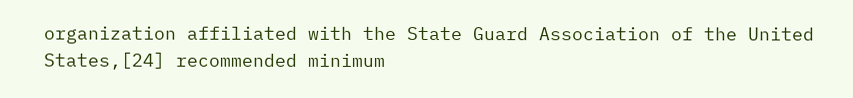organization affiliated with the State Guard Association of the United States,[24] recommended minimum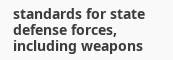standards for state defense forces, including weapons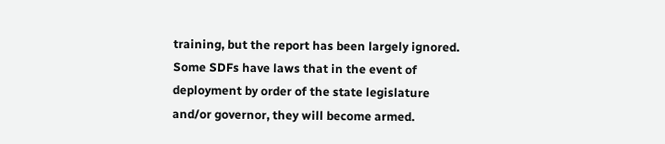training, but the report has been largely ignored. Some SDFs have laws that in the event of deployment by order of the state legislature and/or governor, they will become armed.